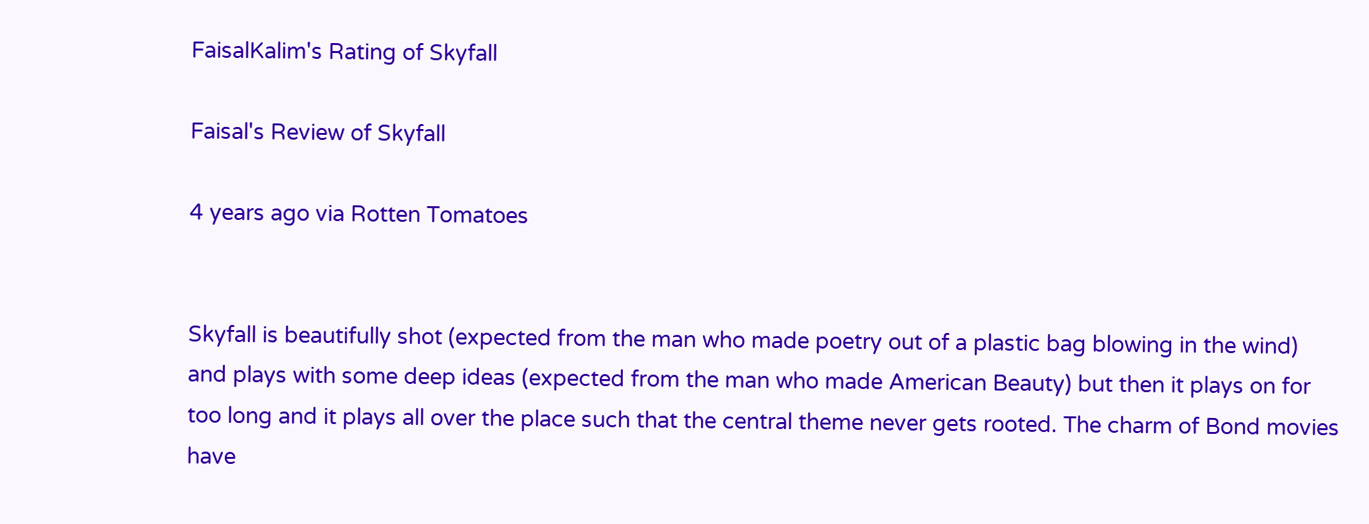FaisalKalim's Rating of Skyfall

Faisal's Review of Skyfall

4 years ago via Rotten Tomatoes


Skyfall is beautifully shot (expected from the man who made poetry out of a plastic bag blowing in the wind) and plays with some deep ideas (expected from the man who made American Beauty) but then it plays on for too long and it plays all over the place such that the central theme never gets rooted. The charm of Bond movies have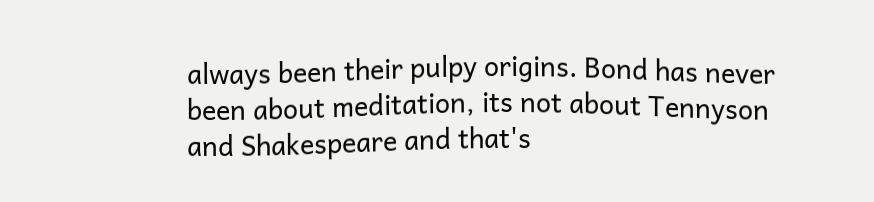always been their pulpy origins. Bond has never been about meditation, its not about Tennyson and Shakespeare and that's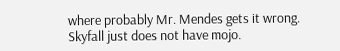where probably Mr. Mendes gets it wrong. Skyfall just does not have mojo.